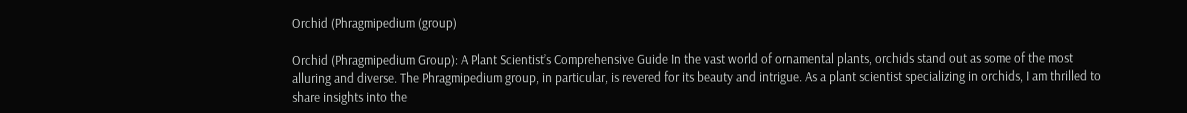Orchid (Phragmipedium (group)

Orchid (Phragmipedium Group): A Plant Scientist’s Comprehensive Guide In the vast world of ornamental plants, orchids stand out as some of the most alluring and diverse. The Phragmipedium group, in particular, is revered for its beauty and intrigue. As a plant scientist specializing in orchids, I am thrilled to share insights into the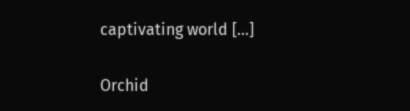captivating world […]

Orchid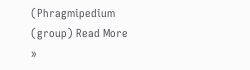(Phragmipedium (group) Read More »